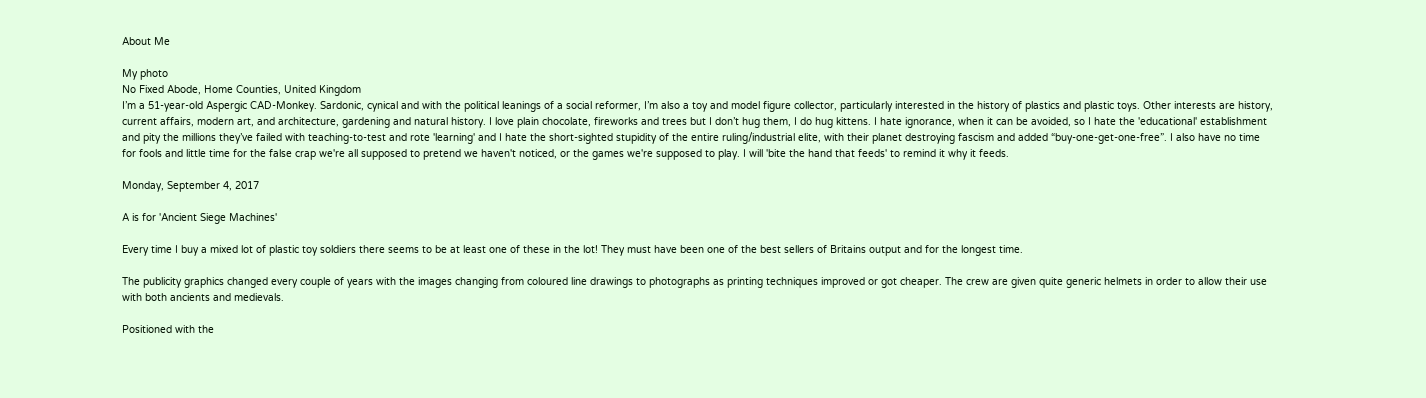About Me

My photo
No Fixed Abode, Home Counties, United Kingdom
I’m a 51-year-old Aspergic CAD-Monkey. Sardonic, cynical and with the political leanings of a social reformer, I’m also a toy and model figure collector, particularly interested in the history of plastics and plastic toys. Other interests are history, current affairs, modern art, and architecture, gardening and natural history. I love plain chocolate, fireworks and trees but I don’t hug them, I do hug kittens. I hate ignorance, when it can be avoided, so I hate the 'educational' establishment and pity the millions they’ve failed with teaching-to-test and rote 'learning' and I hate the short-sighted stupidity of the entire ruling/industrial elite, with their planet destroying fascism and added “buy-one-get-one-free”. I also have no time for fools and little time for the false crap we're all supposed to pretend we haven't noticed, or the games we're supposed to play. I will 'bite the hand that feeds' to remind it why it feeds.

Monday, September 4, 2017

A is for 'Ancient Siege Machines'

Every time I buy a mixed lot of plastic toy soldiers there seems to be at least one of these in the lot! They must have been one of the best sellers of Britains output and for the longest time.

The publicity graphics changed every couple of years with the images changing from coloured line drawings to photographs as printing techniques improved or got cheaper. The crew are given quite generic helmets in order to allow their use with both ancients and medievals.

Positioned with the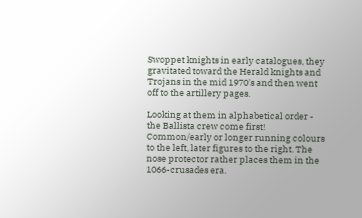Swoppet knights in early catalogues, they gravitated toward the Herald knights and Trojans in the mid 1970's and then went off to the artillery pages.

Looking at them in alphabetical order - the Ballista crew come first! Common/early or longer running colours to the left, later figures to the right. The nose protector rather places them in the 1066-crusades era.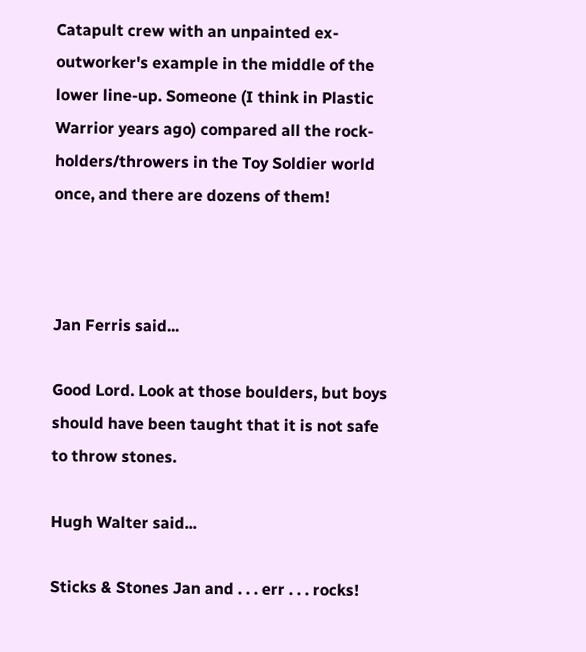Catapult crew with an unpainted ex-outworker's example in the middle of the lower line-up. Someone (I think in Plastic Warrior years ago) compared all the rock-holders/throwers in the Toy Soldier world once, and there are dozens of them!



Jan Ferris said...

Good Lord. Look at those boulders, but boys should have been taught that it is not safe to throw stones.

Hugh Walter said...

Sticks & Stones Jan and . . . err . . . rocks!